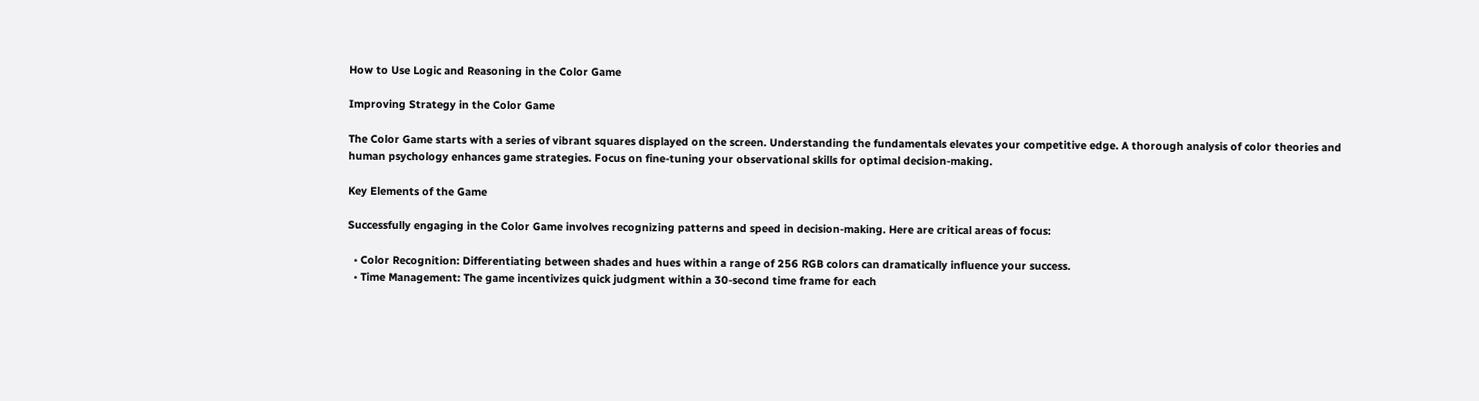How to Use Logic and Reasoning in the Color Game

Improving Strategy in the Color Game

The Color Game starts with a series of vibrant squares displayed on the screen. Understanding the fundamentals elevates your competitive edge. A thorough analysis of color theories and human psychology enhances game strategies. Focus on fine-tuning your observational skills for optimal decision-making.

Key Elements of the Game

Successfully engaging in the Color Game involves recognizing patterns and speed in decision-making. Here are critical areas of focus:

  • Color Recognition: Differentiating between shades and hues within a range of 256 RGB colors can dramatically influence your success.
  • Time Management: The game incentivizes quick judgment within a 30-second time frame for each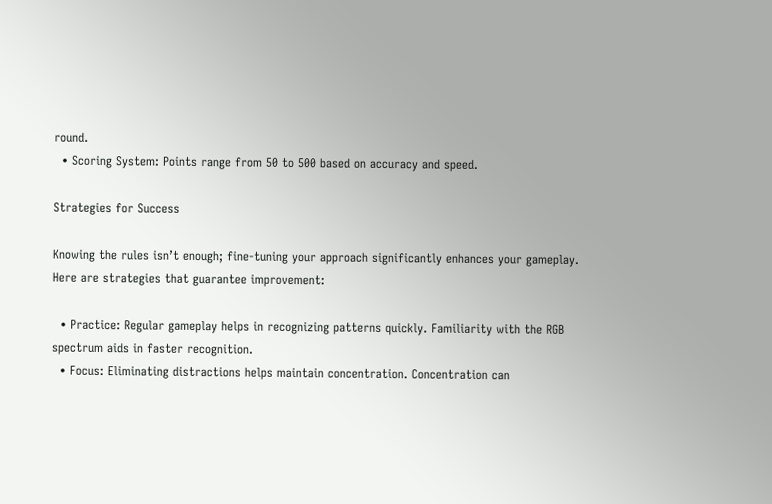round.
  • Scoring System: Points range from 50 to 500 based on accuracy and speed.

Strategies for Success

Knowing the rules isn’t enough; fine-tuning your approach significantly enhances your gameplay. Here are strategies that guarantee improvement:

  • Practice: Regular gameplay helps in recognizing patterns quickly. Familiarity with the RGB spectrum aids in faster recognition.
  • Focus: Eliminating distractions helps maintain concentration. Concentration can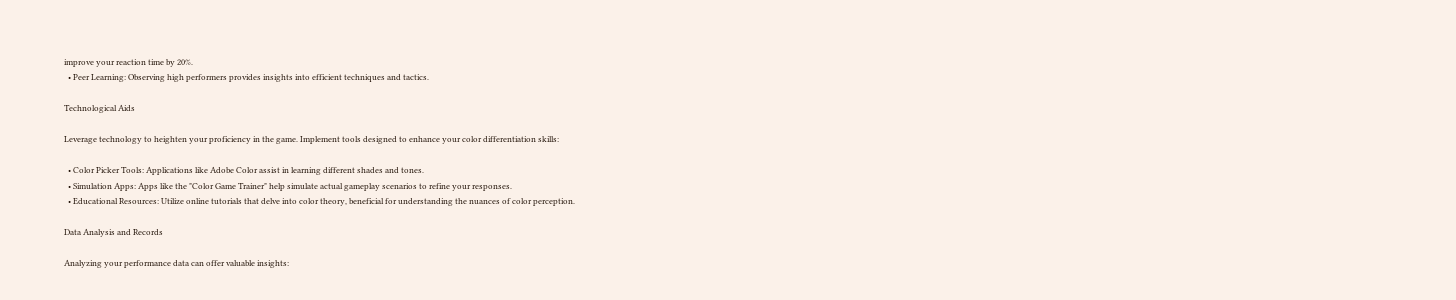improve your reaction time by 20%.
  • Peer Learning: Observing high performers provides insights into efficient techniques and tactics.

Technological Aids

Leverage technology to heighten your proficiency in the game. Implement tools designed to enhance your color differentiation skills:

  • Color Picker Tools: Applications like Adobe Color assist in learning different shades and tones.
  • Simulation Apps: Apps like the "Color Game Trainer" help simulate actual gameplay scenarios to refine your responses.
  • Educational Resources: Utilize online tutorials that delve into color theory, beneficial for understanding the nuances of color perception.

Data Analysis and Records

Analyzing your performance data can offer valuable insights: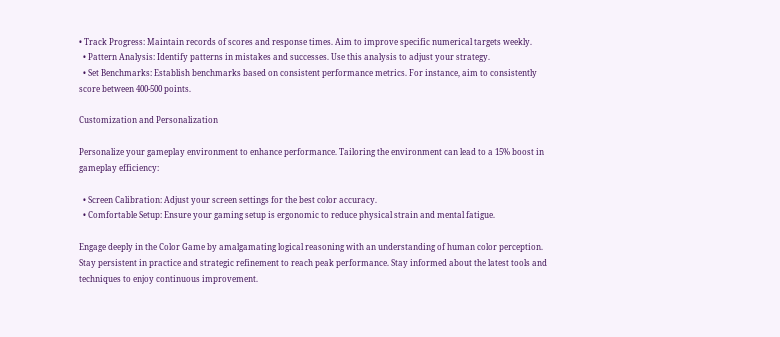• Track Progress: Maintain records of scores and response times. Aim to improve specific numerical targets weekly.
  • Pattern Analysis: Identify patterns in mistakes and successes. Use this analysis to adjust your strategy.
  • Set Benchmarks: Establish benchmarks based on consistent performance metrics. For instance, aim to consistently score between 400-500 points.

Customization and Personalization

Personalize your gameplay environment to enhance performance. Tailoring the environment can lead to a 15% boost in gameplay efficiency:

  • Screen Calibration: Adjust your screen settings for the best color accuracy.
  • Comfortable Setup: Ensure your gaming setup is ergonomic to reduce physical strain and mental fatigue.

Engage deeply in the Color Game by amalgamating logical reasoning with an understanding of human color perception. Stay persistent in practice and strategic refinement to reach peak performance. Stay informed about the latest tools and techniques to enjoy continuous improvement.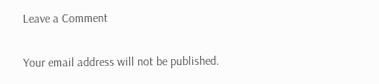Leave a Comment

Your email address will not be published.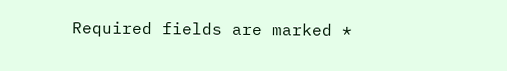Required fields are marked *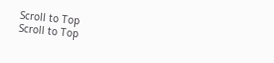Scroll to Top
Scroll to Top